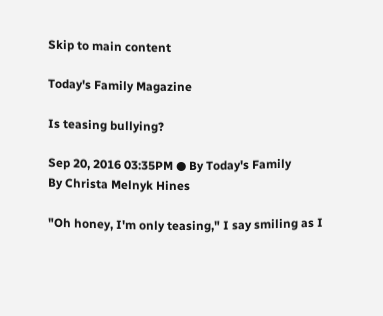Skip to main content

Today's Family Magazine

Is teasing bullying?

Sep 20, 2016 03:35PM ● By Today's Family
By Christa Melnyk Hines

"Oh honey, I'm only teasing," I say smiling as I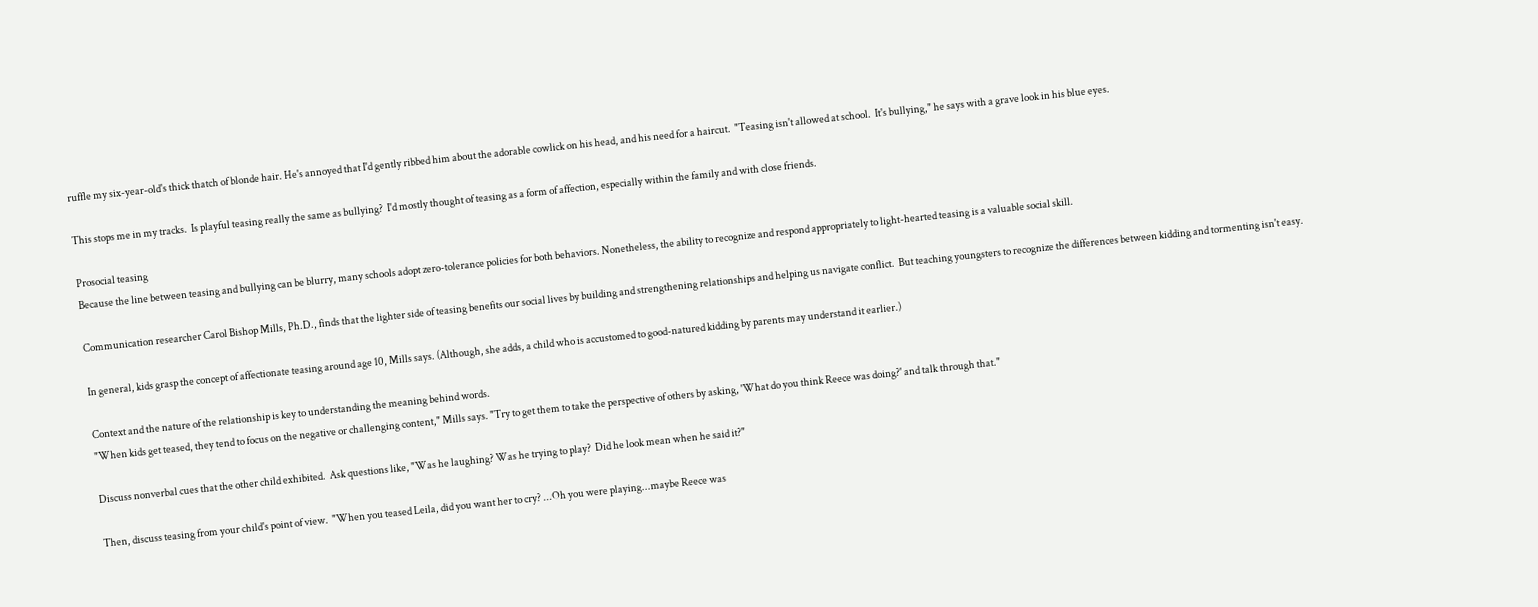ruffle my six-year-old's thick thatch of blonde hair. He's annoyed that I'd gently ribbed him about the adorable cowlick on his head, and his need for a haircut.  "Teasing isn't allowed at school.  It's bullying," he says with a grave look in his blue eyes.

This stops me in my tracks.  Is playful teasing really the same as bullying?  I'd mostly thought of teasing as a form of affection, especially within the family and with close friends.

Prosocial teasing
Because the line between teasing and bullying can be blurry, many schools adopt zero-tolerance policies for both behaviors. Nonetheless, the ability to recognize and respond appropriately to light-hearted teasing is a valuable social skill.

Communication researcher Carol Bishop Mills, Ph.D., finds that the lighter side of teasing benefits our social lives by building and strengthening relationships and helping us navigate conflict.  But teaching youngsters to recognize the differences between kidding and tormenting isn't easy.

In general, kids grasp the concept of affectionate teasing around age 10, Mills says. (Although, she adds, a child who is accustomed to good-natured kidding by parents may understand it earlier.)

Context and the nature of the relationship is key to understanding the meaning behind words.
"When kids get teased, they tend to focus on the negative or challenging content," Mills says. "Try to get them to take the perspective of others by asking, 'What do you think Reece was doing?' and talk through that."

Discuss nonverbal cues that the other child exhibited.  Ask questions like, "Was he laughing? Was he trying to play?  Did he look mean when he said it?"

Then, discuss teasing from your child's point of view.  "When you teased Leila, did you want her to cry? ...Oh you were playing...maybe Reece was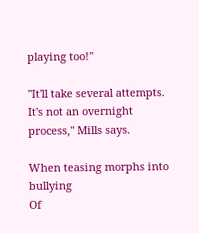playing too!"

"It'll take several attempts. It's not an overnight process," Mills says.

When teasing morphs into bullying
Of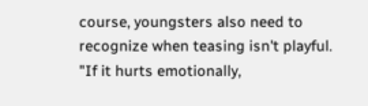course, youngsters also need to recognize when teasing isn't playful.
"If it hurts emotionally,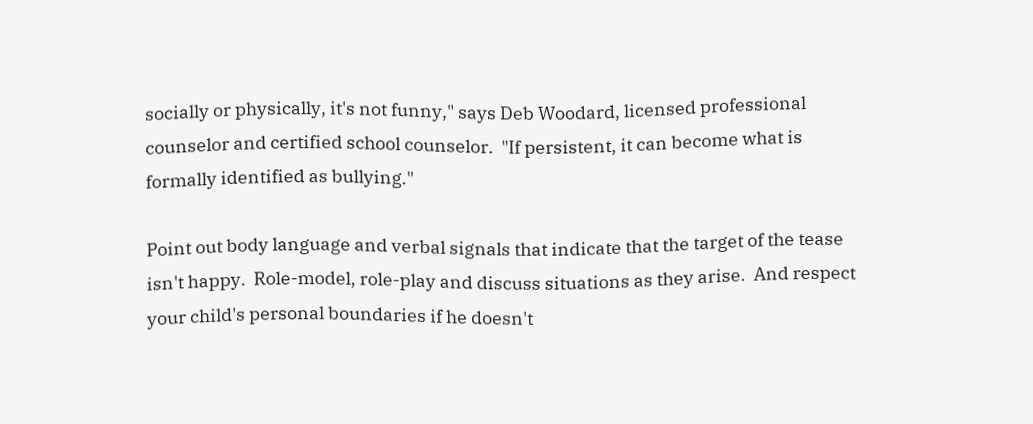socially or physically, it's not funny," says Deb Woodard, licensed professional counselor and certified school counselor.  "If persistent, it can become what is formally identified as bullying."

Point out body language and verbal signals that indicate that the target of the tease isn't happy.  Role-model, role-play and discuss situations as they arise.  And respect your child's personal boundaries if he doesn't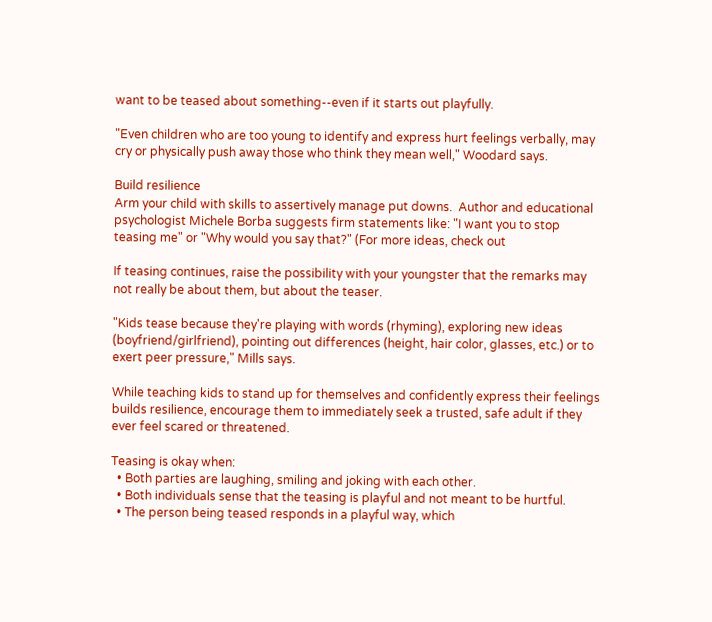want to be teased about something--even if it starts out playfully.

"Even children who are too young to identify and express hurt feelings verbally, may cry or physically push away those who think they mean well," Woodard says.

Build resilience
Arm your child with skills to assertively manage put downs.  Author and educational psychologist Michele Borba suggests firm statements like: "I want you to stop teasing me" or "Why would you say that?" (For more ideas, check out

If teasing continues, raise the possibility with your youngster that the remarks may not really be about them, but about the teaser.

"Kids tease because they're playing with words (rhyming), exploring new ideas (boyfriend/girlfriend), pointing out differences (height, hair color, glasses, etc.) or to exert peer pressure," Mills says.

While teaching kids to stand up for themselves and confidently express their feelings builds resilience, encourage them to immediately seek a trusted, safe adult if they ever feel scared or threatened.

Teasing is okay when:
  • Both parties are laughing, smiling and joking with each other.
  • Both individuals sense that the teasing is playful and not meant to be hurtful.
  • The person being teased responds in a playful way, which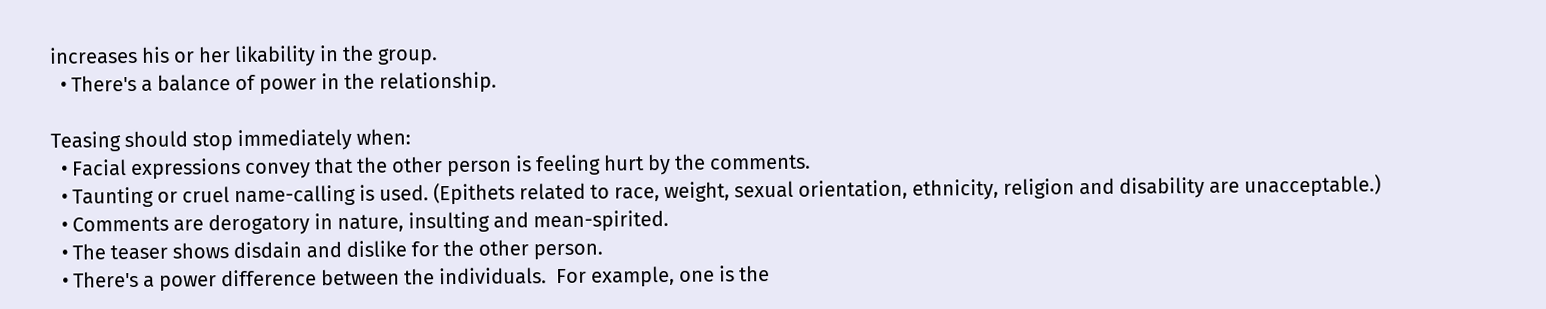increases his or her likability in the group.
  • There's a balance of power in the relationship.

Teasing should stop immediately when:
  • Facial expressions convey that the other person is feeling hurt by the comments.
  • Taunting or cruel name-calling is used. (Epithets related to race, weight, sexual orientation, ethnicity, religion and disability are unacceptable.)
  • Comments are derogatory in nature, insulting and mean-spirited.
  • The teaser shows disdain and dislike for the other person.
  • There's a power difference between the individuals.  For example, one is the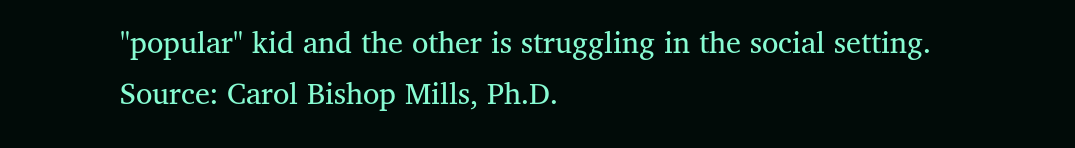"popular" kid and the other is struggling in the social setting.
Source: Carol Bishop Mills, Ph.D.